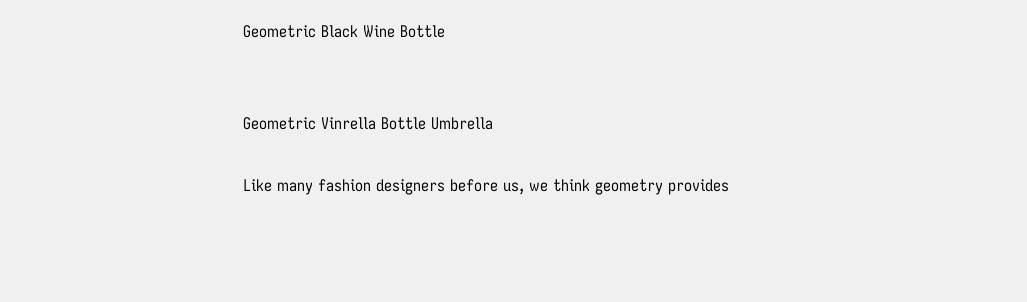Geometric Black Wine Bottle


Geometric Vinrella Bottle Umbrella

Like many fashion designers before us, we think geometry provides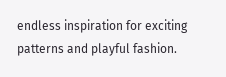endless inspiration for exciting patterns and playful fashion.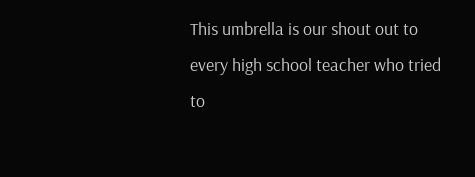This umbrella is our shout out to every high school teacher who tried to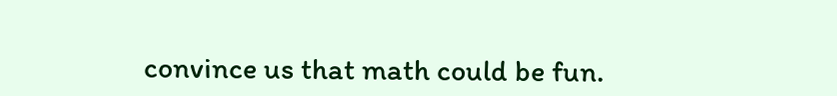convince us that math could be fun.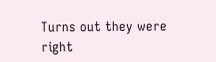Turns out they were right